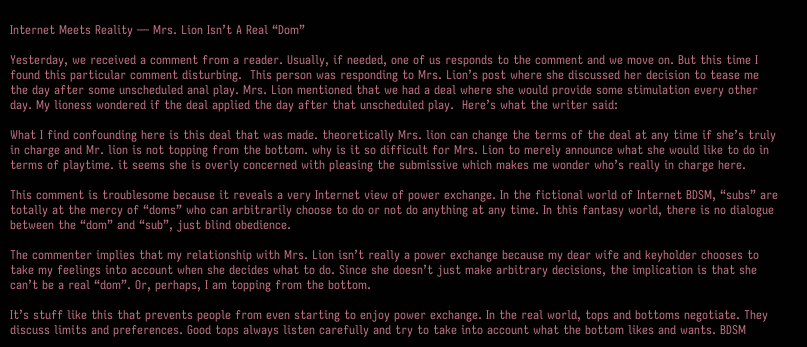Internet Meets Reality — Mrs. Lion Isn’t A Real “Dom”

Yesterday, we received a comment from a reader. Usually, if needed, one of us responds to the comment and we move on. But this time I found this particular comment disturbing.  This person was responding to Mrs. Lion’s post where she discussed her decision to tease me the day after some unscheduled anal play. Mrs. Lion mentioned that we had a deal where she would provide some stimulation every other day. My lioness wondered if the deal applied the day after that unscheduled play.  Here’s what the writer said:

What I find confounding here is this deal that was made. theoretically Mrs. lion can change the terms of the deal at any time if she’s truly in charge and Mr. lion is not topping from the bottom. why is it so difficult for Mrs. Lion to merely announce what she would like to do in terms of playtime. it seems she is overly concerned with pleasing the submissive which makes me wonder who’s really in charge here.

This comment is troublesome because it reveals a very Internet view of power exchange. In the fictional world of Internet BDSM, “subs” are totally at the mercy of “doms” who can arbitrarily choose to do or not do anything at any time. In this fantasy world, there is no dialogue between the “dom” and “sub”, just blind obedience.

The commenter implies that my relationship with Mrs. Lion isn’t really a power exchange because my dear wife and keyholder chooses to take my feelings into account when she decides what to do. Since she doesn’t just make arbitrary decisions, the implication is that she can’t be a real “dom”. Or, perhaps, I am topping from the bottom.

It’s stuff like this that prevents people from even starting to enjoy power exchange. In the real world, tops and bottoms negotiate. They discuss limits and preferences. Good tops always listen carefully and try to take into account what the bottom likes and wants. BDSM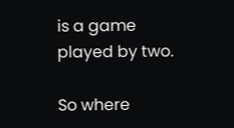is a game played by two.

So where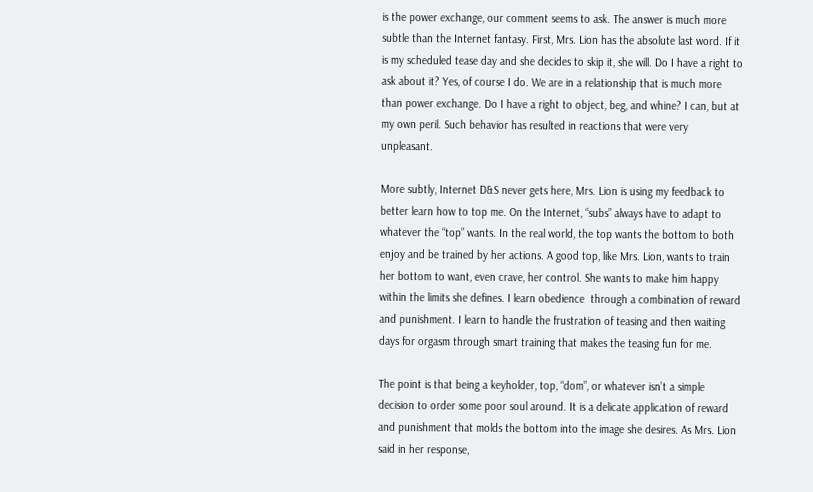is the power exchange, our comment seems to ask. The answer is much more subtle than the Internet fantasy. First, Mrs. Lion has the absolute last word. If it is my scheduled tease day and she decides to skip it, she will. Do I have a right to ask about it? Yes, of course I do. We are in a relationship that is much more than power exchange. Do I have a right to object, beg, and whine? I can, but at my own peril. Such behavior has resulted in reactions that were very unpleasant.

More subtly, Internet D&S never gets here, Mrs. Lion is using my feedback to better learn how to top me. On the Internet, “subs” always have to adapt to whatever the “top” wants. In the real world, the top wants the bottom to both enjoy and be trained by her actions. A good top, like Mrs. Lion, wants to train her bottom to want, even crave, her control. She wants to make him happy within the limits she defines. I learn obedience  through a combination of reward and punishment. I learn to handle the frustration of teasing and then waiting days for orgasm through smart training that makes the teasing fun for me.

The point is that being a keyholder, top, “dom”, or whatever isn’t a simple decision to order some poor soul around. It is a delicate application of reward and punishment that molds the bottom into the image she desires. As Mrs. Lion said in her response,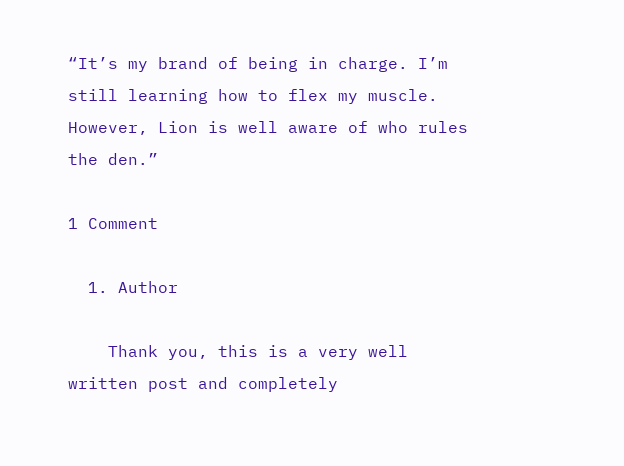“It’s my brand of being in charge. I’m still learning how to flex my muscle. However, Lion is well aware of who rules the den.”

1 Comment

  1. Author

    Thank you, this is a very well written post and completely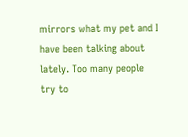mirrors what my pet and I have been talking about lately. Too many people try to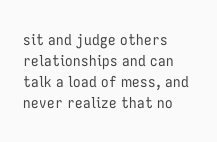sit and judge others relationships and can talk a load of mess, and never realize that no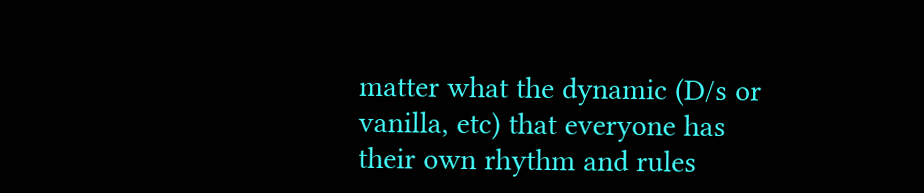matter what the dynamic (D/s or vanilla, etc) that everyone has their own rhythm and rules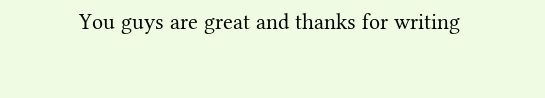You guys are great and thanks for writing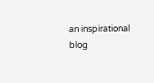an inspirational blog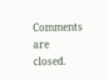Comments are closed.